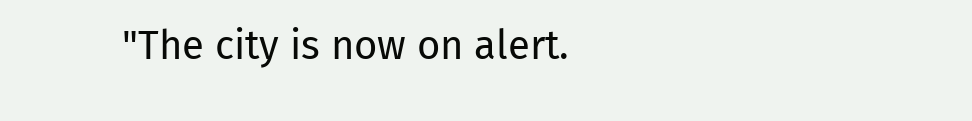"The city is now on alert.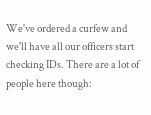We've ordered a curfew and we'll have all our officers start checking IDs. There are a lot of people here though: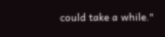could take a while."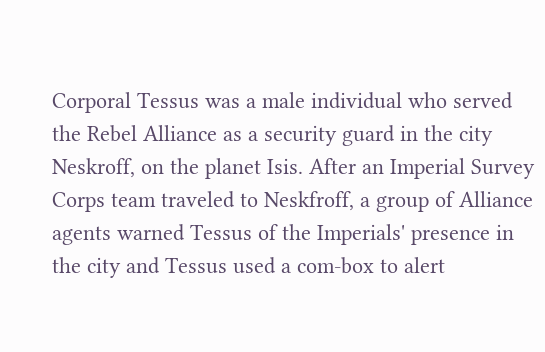Corporal Tessus was a male individual who served the Rebel Alliance as a security guard in the city Neskroff, on the planet Isis. After an Imperial Survey Corps team traveled to Neskfroff, a group of Alliance agents warned Tessus of the Imperials' presence in the city and Tessus used a com-box to alert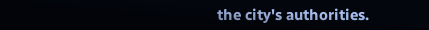the city's authorities.